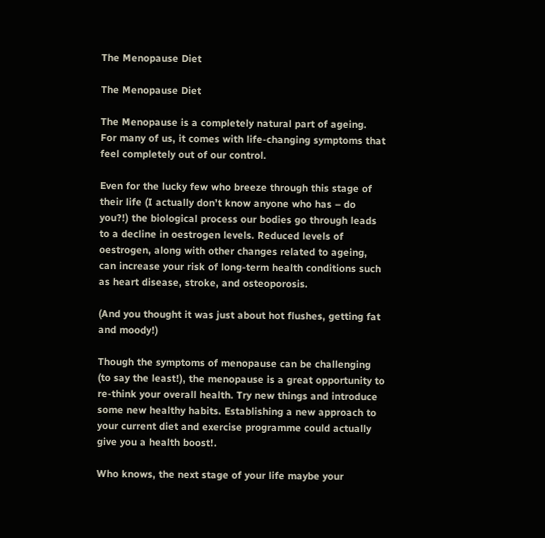The Menopause Diet

The Menopause Diet

The Menopause is a completely natural part of ageing.  For many of us, it comes with life-changing symptoms that feel completely out of our control.

Even for the lucky few who breeze through this stage of their life (I actually don’t know anyone who has – do you?!) the biological process our bodies go through leads to a decline in oestrogen levels. Reduced levels of oestrogen, along with other changes related to ageing, can increase your risk of long-term health conditions such as heart disease, stroke, and osteoporosis.

(And you thought it was just about hot flushes, getting fat and moody!)

Though the symptoms of menopause can be challenging (to say the least!), the menopause is a great opportunity to re-think your overall health. Try new things and introduce some new healthy habits. Establishing a new approach to your current diet and exercise programme could actually give you a health boost!.

Who knows, the next stage of your life maybe your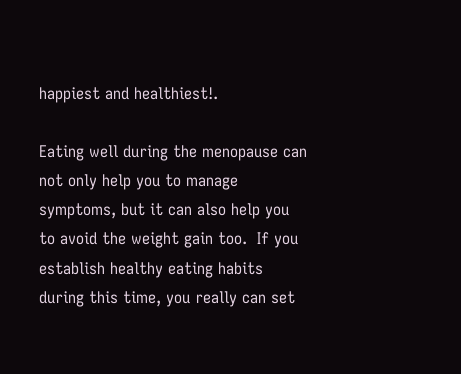happiest and healthiest!.

Eating well during the menopause can not only help you to manage symptoms, but it can also help you to avoid the weight gain too.  If you establish healthy eating habits during this time, you really can set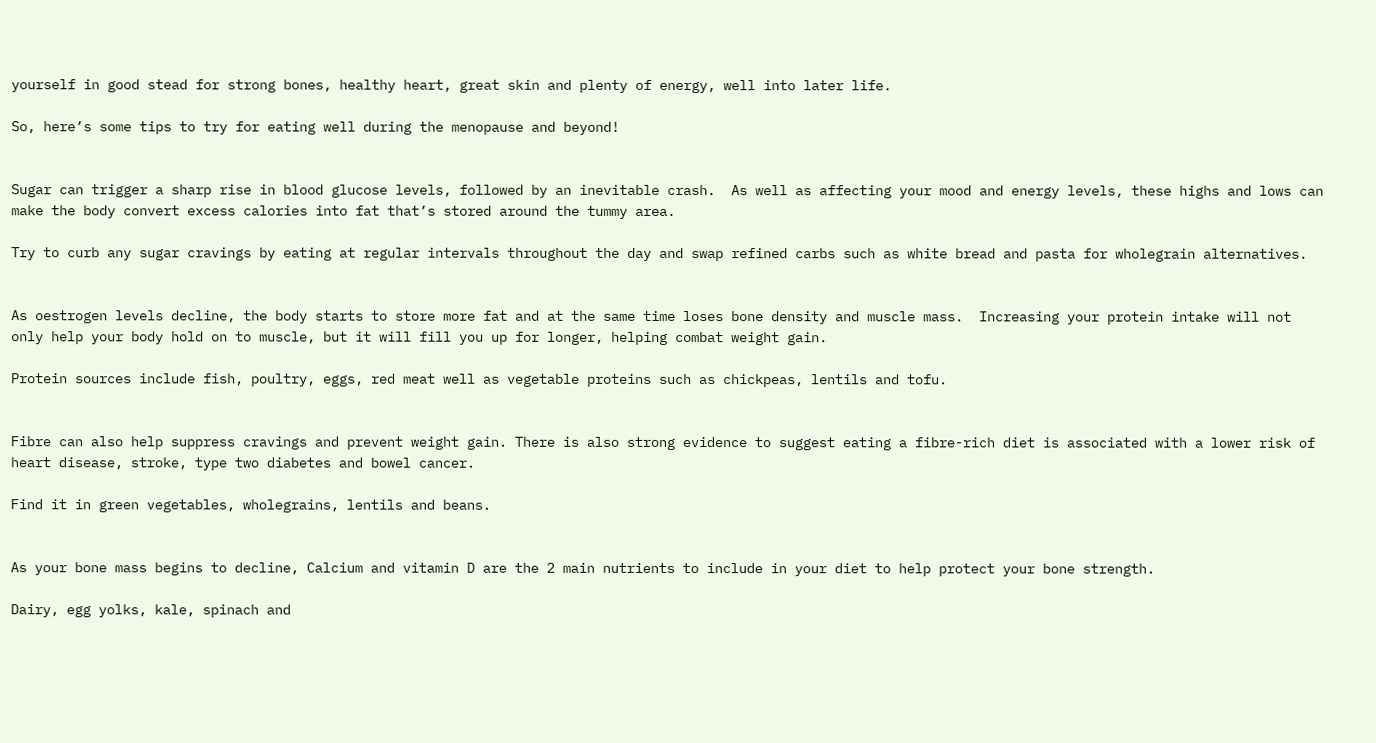yourself in good stead for strong bones, healthy heart, great skin and plenty of energy, well into later life.

So, here’s some tips to try for eating well during the menopause and beyond!


Sugar can trigger a sharp rise in blood glucose levels, followed by an inevitable crash.  As well as affecting your mood and energy levels, these highs and lows can make the body convert excess calories into fat that’s stored around the tummy area.

Try to curb any sugar cravings by eating at regular intervals throughout the day and swap refined carbs such as white bread and pasta for wholegrain alternatives.


As oestrogen levels decline, the body starts to store more fat and at the same time loses bone density and muscle mass.  Increasing your protein intake will not only help your body hold on to muscle, but it will fill you up for longer, helping combat weight gain.

Protein sources include fish, poultry, eggs, red meat well as vegetable proteins such as chickpeas, lentils and tofu.


Fibre can also help suppress cravings and prevent weight gain. There is also strong evidence to suggest eating a fibre-rich diet is associated with a lower risk of heart disease, stroke, type two diabetes and bowel cancer.

Find it in green vegetables, wholegrains, lentils and beans.


As your bone mass begins to decline, Calcium and vitamin D are the 2 main nutrients to include in your diet to help protect your bone strength.

Dairy, egg yolks, kale, spinach and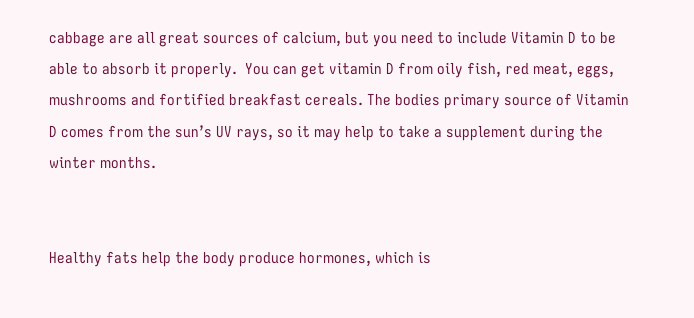cabbage are all great sources of calcium, but you need to include Vitamin D to be able to absorb it properly.  You can get vitamin D from oily fish, red meat, eggs, mushrooms and fortified breakfast cereals. The bodies primary source of Vitamin D comes from the sun’s UV rays, so it may help to take a supplement during the winter months.


Healthy fats help the body produce hormones, which is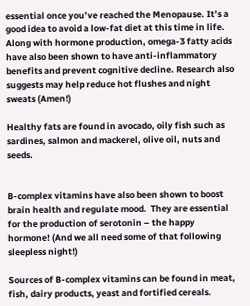essential once you’ve reached the Menopause. It’s a good idea to avoid a low-fat diet at this time in life. Along with hormone production, omega-3 fatty acids have also been shown to have anti-inflammatory benefits and prevent cognitive decline. Research also suggests may help reduce hot flushes and night sweats (Amen!)

Healthy fats are found in avocado, oily fish such as sardines, salmon and mackerel, olive oil, nuts and seeds.


B-complex vitamins have also been shown to boost brain health and regulate mood.  They are essential for the production of serotonin – the happy hormone! (And we all need some of that following sleepless night!)

Sources of B-complex vitamins can be found in meat, fish, dairy products, yeast and fortified cereals.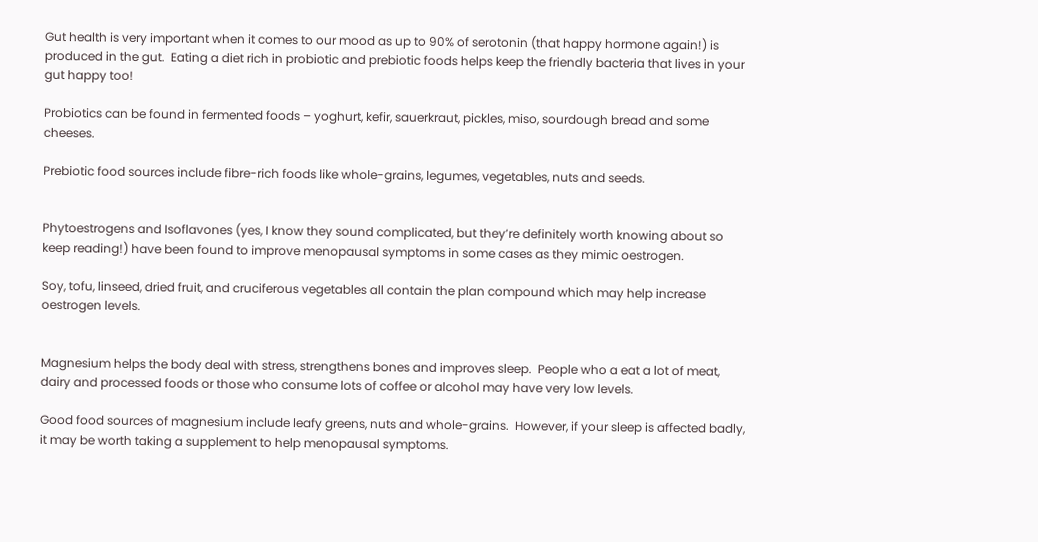Gut health is very important when it comes to our mood as up to 90% of serotonin (that happy hormone again!) is produced in the gut.  Eating a diet rich in probiotic and prebiotic foods helps keep the friendly bacteria that lives in your gut happy too!

Probiotics can be found in fermented foods – yoghurt, kefir, sauerkraut, pickles, miso, sourdough bread and some cheeses.

Prebiotic food sources include fibre-rich foods like whole-grains, legumes, vegetables, nuts and seeds.


Phytoestrogens and Isoflavones (yes, I know they sound complicated, but they’re definitely worth knowing about so keep reading!) have been found to improve menopausal symptoms in some cases as they mimic oestrogen.

Soy, tofu, linseed, dried fruit, and cruciferous vegetables all contain the plan compound which may help increase oestrogen levels.


Magnesium helps the body deal with stress, strengthens bones and improves sleep.  People who a eat a lot of meat, dairy and processed foods or those who consume lots of coffee or alcohol may have very low levels.

Good food sources of magnesium include leafy greens, nuts and whole-grains.  However, if your sleep is affected badly, it may be worth taking a supplement to help menopausal symptoms.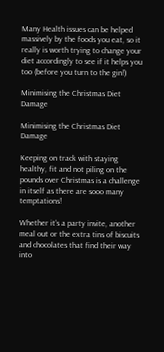Many Health issues can be helped massively by the foods you eat, so it really is worth trying to change your diet accordingly to see if it helps you too (before you turn to the gin!)

Minimising the Christmas Diet Damage

Minimising the Christmas Diet Damage

Keeping on track with staying healthy, fit and not piling on the pounds over Christmas is a challenge in itself as there are sooo many temptations!

Whether it’s a party invite, another meal out or the extra tins of biscuits and chocolates that find their way into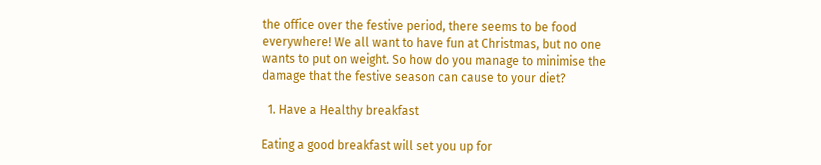the office over the festive period, there seems to be food everywhere! We all want to have fun at Christmas, but no one wants to put on weight. So how do you manage to minimise the damage that the festive season can cause to your diet?

  1. Have a Healthy breakfast

Eating a good breakfast will set you up for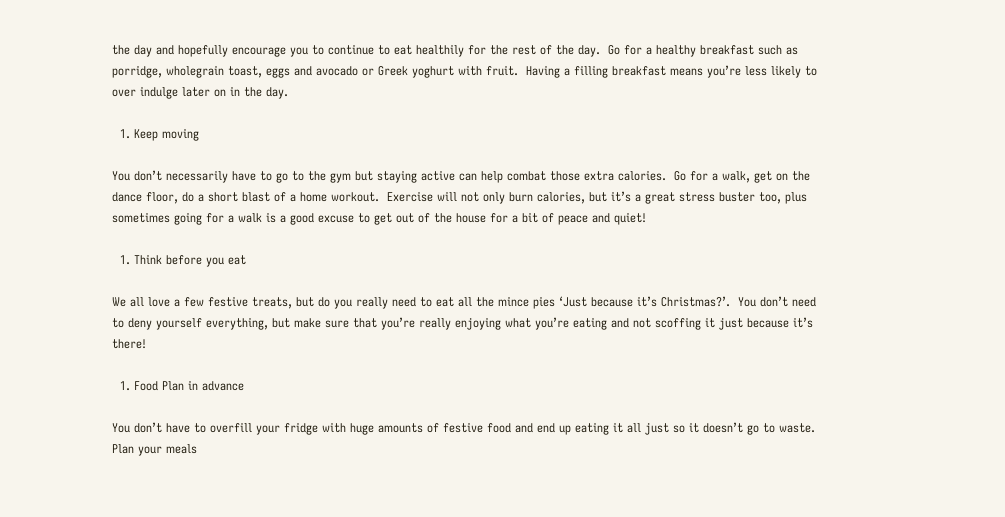the day and hopefully encourage you to continue to eat healthily for the rest of the day.  Go for a healthy breakfast such as porridge, wholegrain toast, eggs and avocado or Greek yoghurt with fruit.  Having a filling breakfast means you’re less likely to over indulge later on in the day.

  1. Keep moving

You don’t necessarily have to go to the gym but staying active can help combat those extra calories.  Go for a walk, get on the dance floor, do a short blast of a home workout.  Exercise will not only burn calories, but it’s a great stress buster too, plus sometimes going for a walk is a good excuse to get out of the house for a bit of peace and quiet!

  1. Think before you eat

We all love a few festive treats, but do you really need to eat all the mince pies ‘Just because it’s Christmas?’.  You don’t need to deny yourself everything, but make sure that you’re really enjoying what you’re eating and not scoffing it just because it’s there!

  1. Food Plan in advance

You don’t have to overfill your fridge with huge amounts of festive food and end up eating it all just so it doesn’t go to waste.  Plan your meals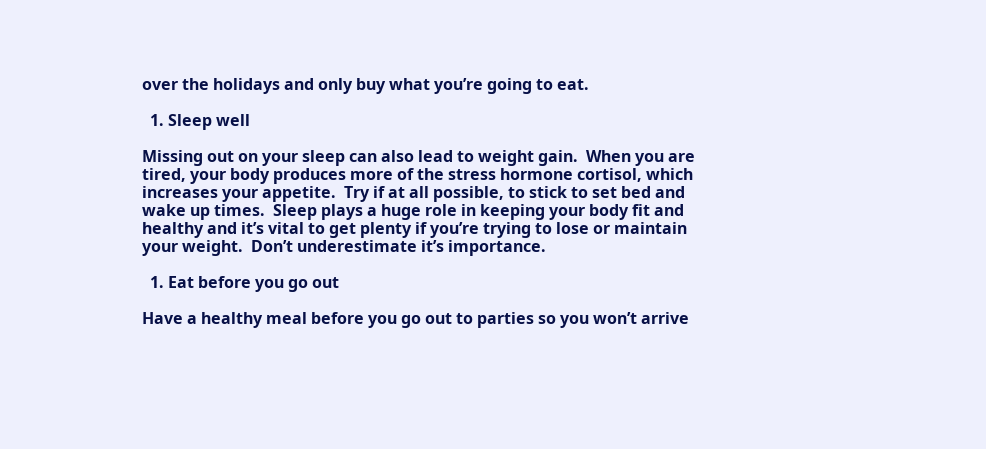over the holidays and only buy what you’re going to eat.

  1. Sleep well

Missing out on your sleep can also lead to weight gain.  When you are tired, your body produces more of the stress hormone cortisol, which increases your appetite.  Try if at all possible, to stick to set bed and wake up times.  Sleep plays a huge role in keeping your body fit and healthy and it’s vital to get plenty if you’re trying to lose or maintain your weight.  Don’t underestimate it’s importance.

  1. Eat before you go out

Have a healthy meal before you go out to parties so you won’t arrive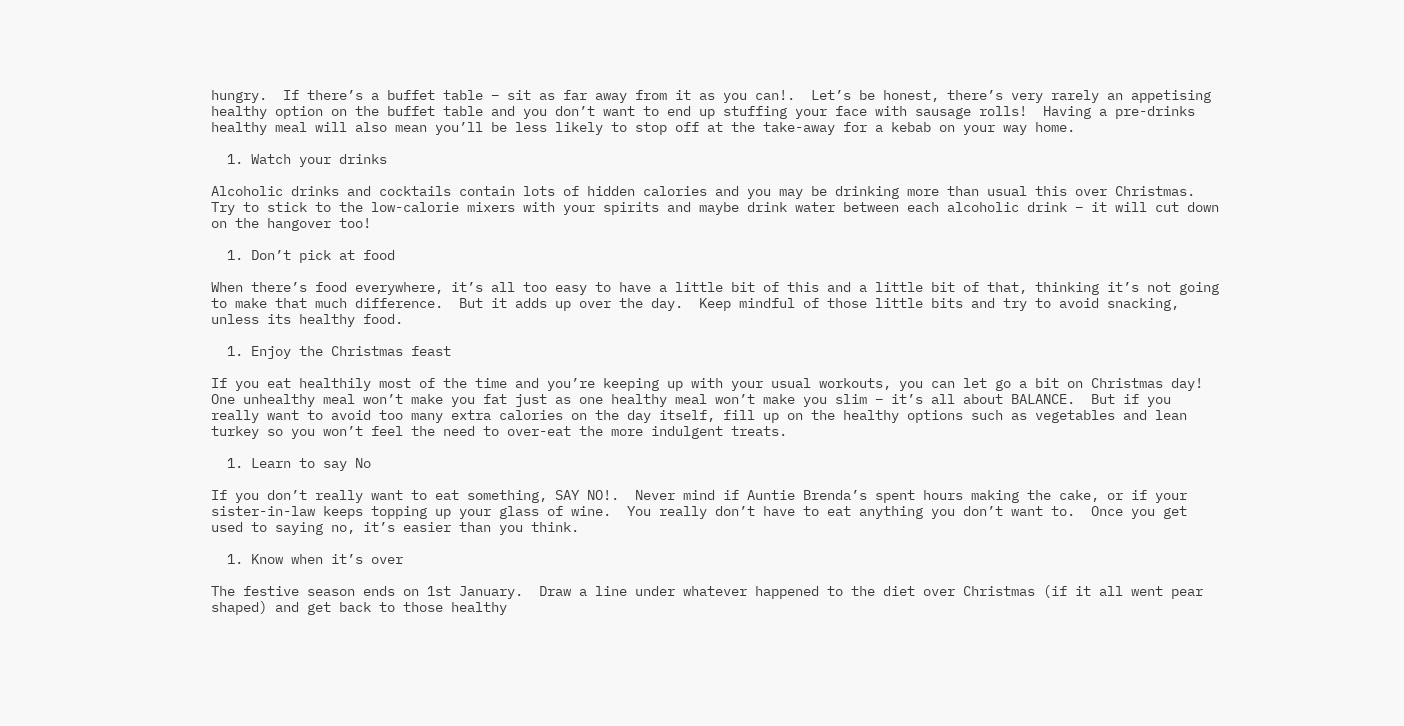hungry.  If there’s a buffet table – sit as far away from it as you can!.  Let’s be honest, there’s very rarely an appetising healthy option on the buffet table and you don’t want to end up stuffing your face with sausage rolls!  Having a pre-drinks healthy meal will also mean you’ll be less likely to stop off at the take-away for a kebab on your way home.

  1. Watch your drinks

Alcoholic drinks and cocktails contain lots of hidden calories and you may be drinking more than usual this over Christmas.  Try to stick to the low-calorie mixers with your spirits and maybe drink water between each alcoholic drink – it will cut down on the hangover too!

  1. Don’t pick at food

When there’s food everywhere, it’s all too easy to have a little bit of this and a little bit of that, thinking it’s not going to make that much difference.  But it adds up over the day.  Keep mindful of those little bits and try to avoid snacking, unless its healthy food.

  1. Enjoy the Christmas feast

If you eat healthily most of the time and you’re keeping up with your usual workouts, you can let go a bit on Christmas day! One unhealthy meal won’t make you fat just as one healthy meal won’t make you slim – it’s all about BALANCE.  But if you really want to avoid too many extra calories on the day itself, fill up on the healthy options such as vegetables and lean turkey so you won’t feel the need to over-eat the more indulgent treats.

  1. Learn to say No

If you don’t really want to eat something, SAY NO!.  Never mind if Auntie Brenda’s spent hours making the cake, or if your sister-in-law keeps topping up your glass of wine.  You really don’t have to eat anything you don’t want to.  Once you get used to saying no, it’s easier than you think.

  1. Know when it’s over

The festive season ends on 1st January.  Draw a line under whatever happened to the diet over Christmas (if it all went pear shaped) and get back to those healthy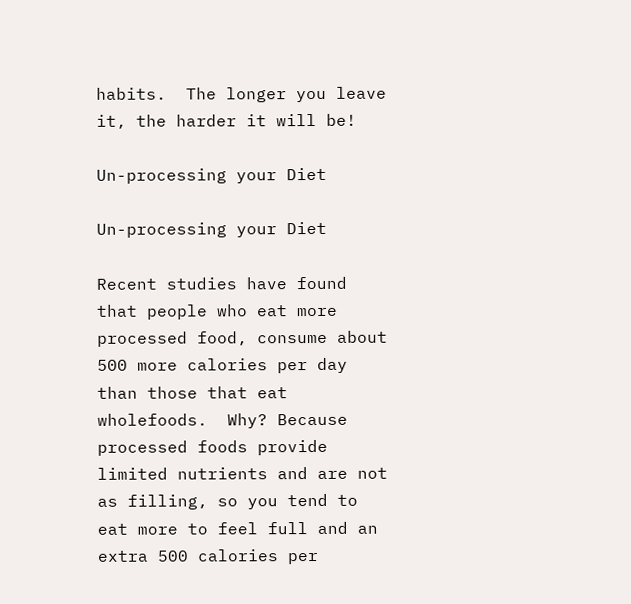habits.  The longer you leave it, the harder it will be!

Un-processing your Diet

Un-processing your Diet

Recent studies have found that people who eat more processed food, consume about 500 more calories per day than those that eat wholefoods.  Why? Because processed foods provide limited nutrients and are not as filling, so you tend to eat more to feel full and an extra 500 calories per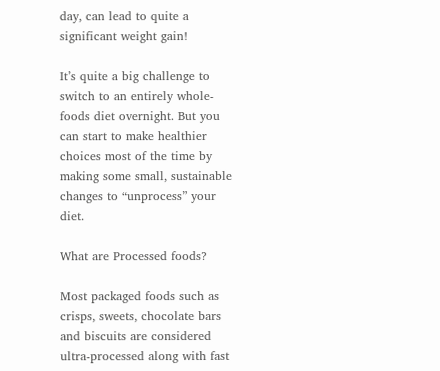day, can lead to quite a significant weight gain!

It’s quite a big challenge to switch to an entirely whole-foods diet overnight. But you can start to make healthier choices most of the time by making some small, sustainable changes to “unprocess” your diet.

What are Processed foods?

Most packaged foods such as crisps, sweets, chocolate bars and biscuits are considered ultra-processed along with fast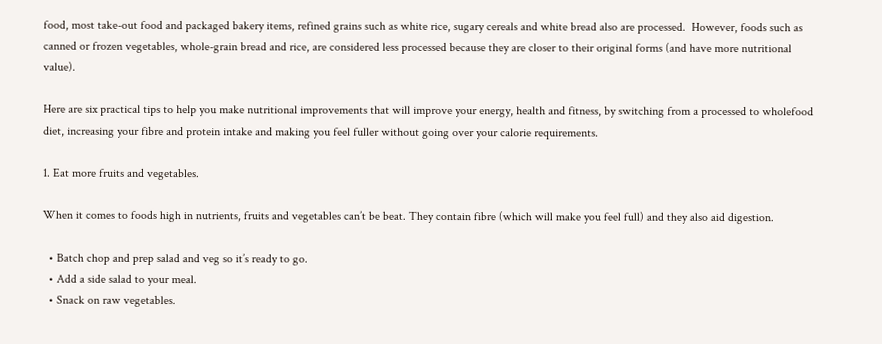food, most take-out food and packaged bakery items, refined grains such as white rice, sugary cereals and white bread also are processed.  However, foods such as canned or frozen vegetables, whole-grain bread and rice, are considered less processed because they are closer to their original forms (and have more nutritional value).

Here are six practical tips to help you make nutritional improvements that will improve your energy, health and fitness, by switching from a processed to wholefood diet, increasing your fibre and protein intake and making you feel fuller without going over your calorie requirements.

1. Eat more fruits and vegetables.

When it comes to foods high in nutrients, fruits and vegetables can’t be beat. They contain fibre (which will make you feel full) and they also aid digestion.

  • Batch chop and prep salad and veg so it’s ready to go.
  • Add a side salad to your meal.
  • Snack on raw vegetables.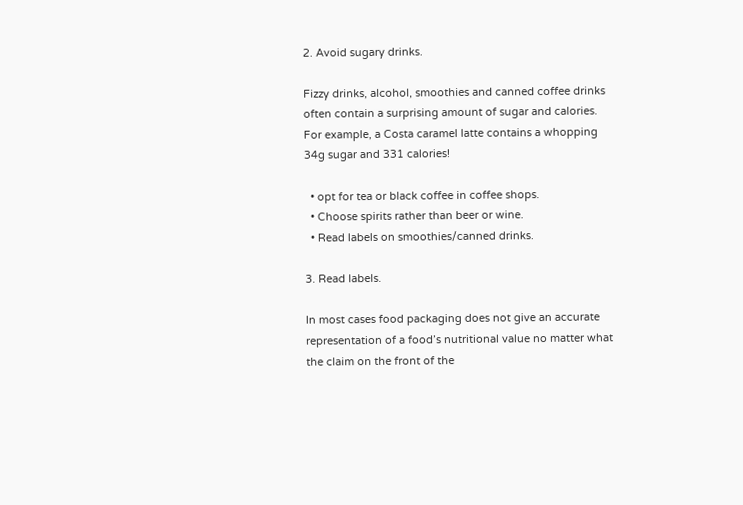2. Avoid sugary drinks.

Fizzy drinks, alcohol, smoothies and canned coffee drinks often contain a surprising amount of sugar and calories. For example, a Costa caramel latte contains a whopping 34g sugar and 331 calories!

  • opt for tea or black coffee in coffee shops.
  • Choose spirits rather than beer or wine.
  • Read labels on smoothies/canned drinks.

3. Read labels.

In most cases food packaging does not give an accurate representation of a food’s nutritional value no matter what the claim on the front of the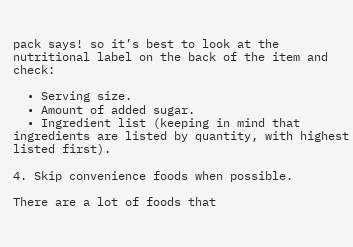pack says! so it’s best to look at the nutritional label on the back of the item and check:

  • Serving size.
  • Amount of added sugar.
  • Ingredient list (keeping in mind that ingredients are listed by quantity, with highest listed first).

4. Skip convenience foods when possible.

There are a lot of foods that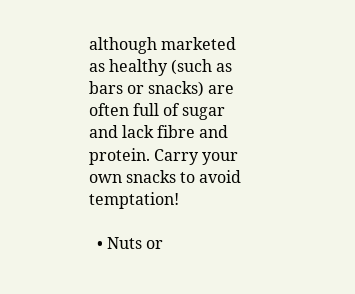although marketed as healthy (such as bars or snacks) are often full of sugar and lack fibre and protein. Carry your own snacks to avoid temptation!

  • Nuts or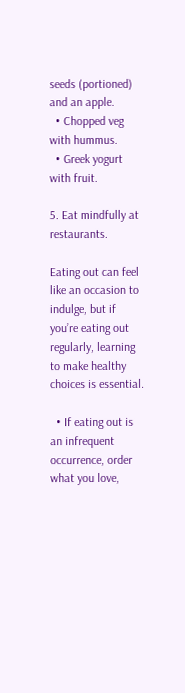seeds (portioned) and an apple.
  • Chopped veg with hummus.
  • Greek yogurt with fruit.

5. Eat mindfully at restaurants.

Eating out can feel like an occasion to indulge, but if you’re eating out regularly, learning to make healthy choices is essential.

  • If eating out is an infrequent occurrence, order what you love,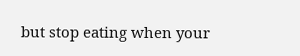but stop eating when your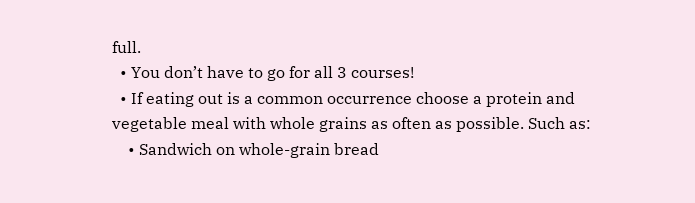full.
  • You don’t have to go for all 3 courses!
  • If eating out is a common occurrence choose a protein and vegetable meal with whole grains as often as possible. Such as:
    • Sandwich on whole-grain bread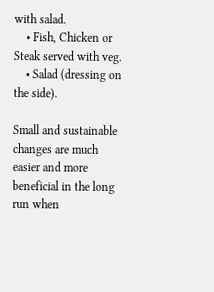with salad.
    • Fish, Chicken or Steak served with veg.
    • Salad (dressing on the side).

Small and sustainable changes are much easier and more beneficial in the long run when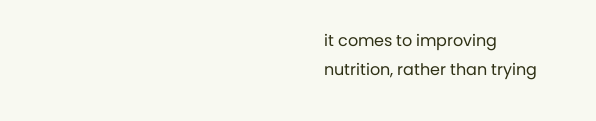it comes to improving nutrition, rather than trying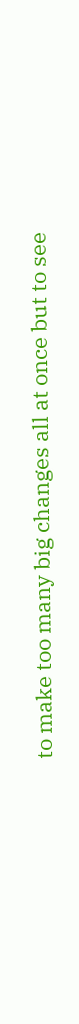to make too many big changes all at once but to see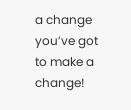a change you’ve got to make a change!